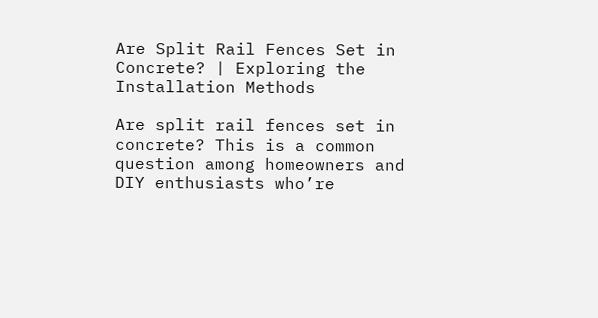Are Split Rail Fences Set in Concrete? | Exploring the Installation Methods

Are split rail fences set in concrete? This is a common question among homeowners and DIY enthusiasts who’re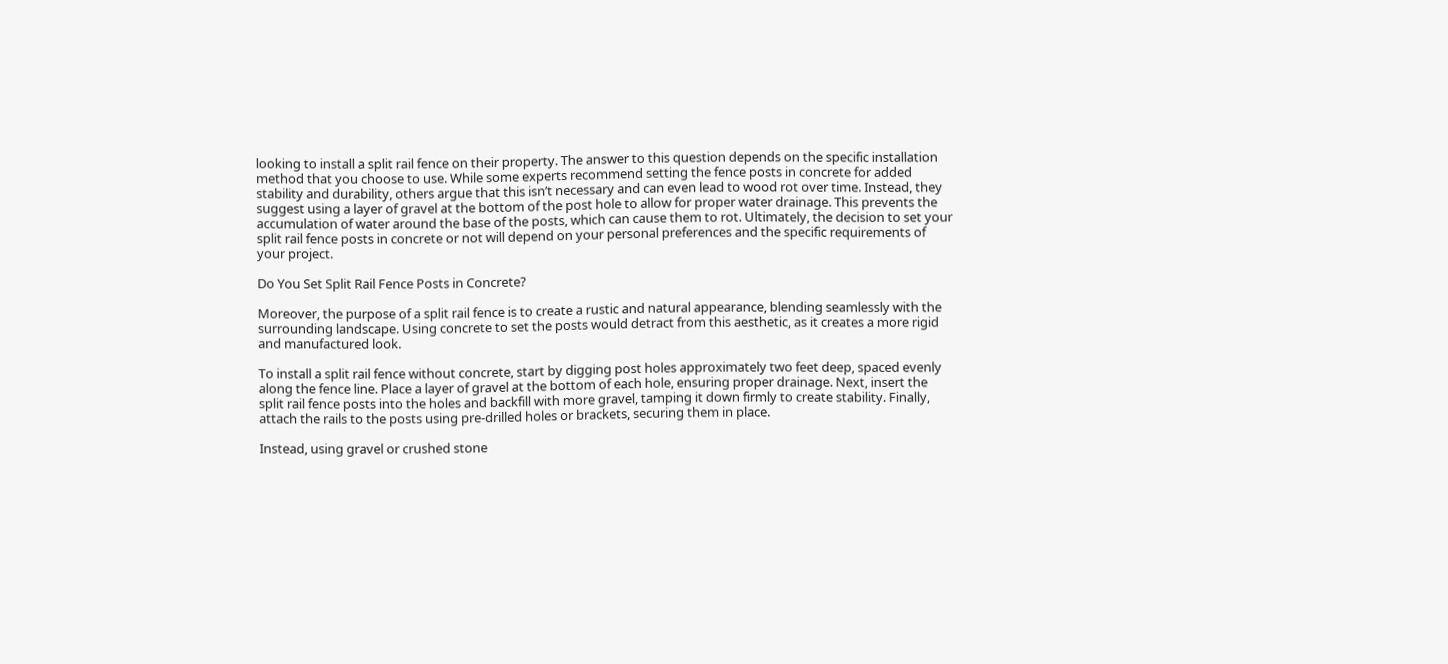looking to install a split rail fence on their property. The answer to this question depends on the specific installation method that you choose to use. While some experts recommend setting the fence posts in concrete for added stability and durability, others argue that this isn’t necessary and can even lead to wood rot over time. Instead, they suggest using a layer of gravel at the bottom of the post hole to allow for proper water drainage. This prevents the accumulation of water around the base of the posts, which can cause them to rot. Ultimately, the decision to set your split rail fence posts in concrete or not will depend on your personal preferences and the specific requirements of your project.

Do You Set Split Rail Fence Posts in Concrete?

Moreover, the purpose of a split rail fence is to create a rustic and natural appearance, blending seamlessly with the surrounding landscape. Using concrete to set the posts would detract from this aesthetic, as it creates a more rigid and manufactured look.

To install a split rail fence without concrete, start by digging post holes approximately two feet deep, spaced evenly along the fence line. Place a layer of gravel at the bottom of each hole, ensuring proper drainage. Next, insert the split rail fence posts into the holes and backfill with more gravel, tamping it down firmly to create stability. Finally, attach the rails to the posts using pre-drilled holes or brackets, securing them in place.

Instead, using gravel or crushed stone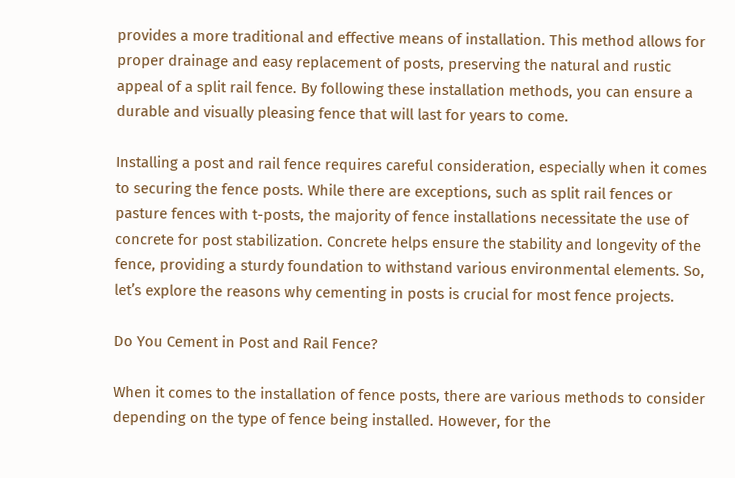provides a more traditional and effective means of installation. This method allows for proper drainage and easy replacement of posts, preserving the natural and rustic appeal of a split rail fence. By following these installation methods, you can ensure a durable and visually pleasing fence that will last for years to come.

Installing a post and rail fence requires careful consideration, especially when it comes to securing the fence posts. While there are exceptions, such as split rail fences or pasture fences with t-posts, the majority of fence installations necessitate the use of concrete for post stabilization. Concrete helps ensure the stability and longevity of the fence, providing a sturdy foundation to withstand various environmental elements. So, let’s explore the reasons why cementing in posts is crucial for most fence projects.

Do You Cement in Post and Rail Fence?

When it comes to the installation of fence posts, there are various methods to consider depending on the type of fence being installed. However, for the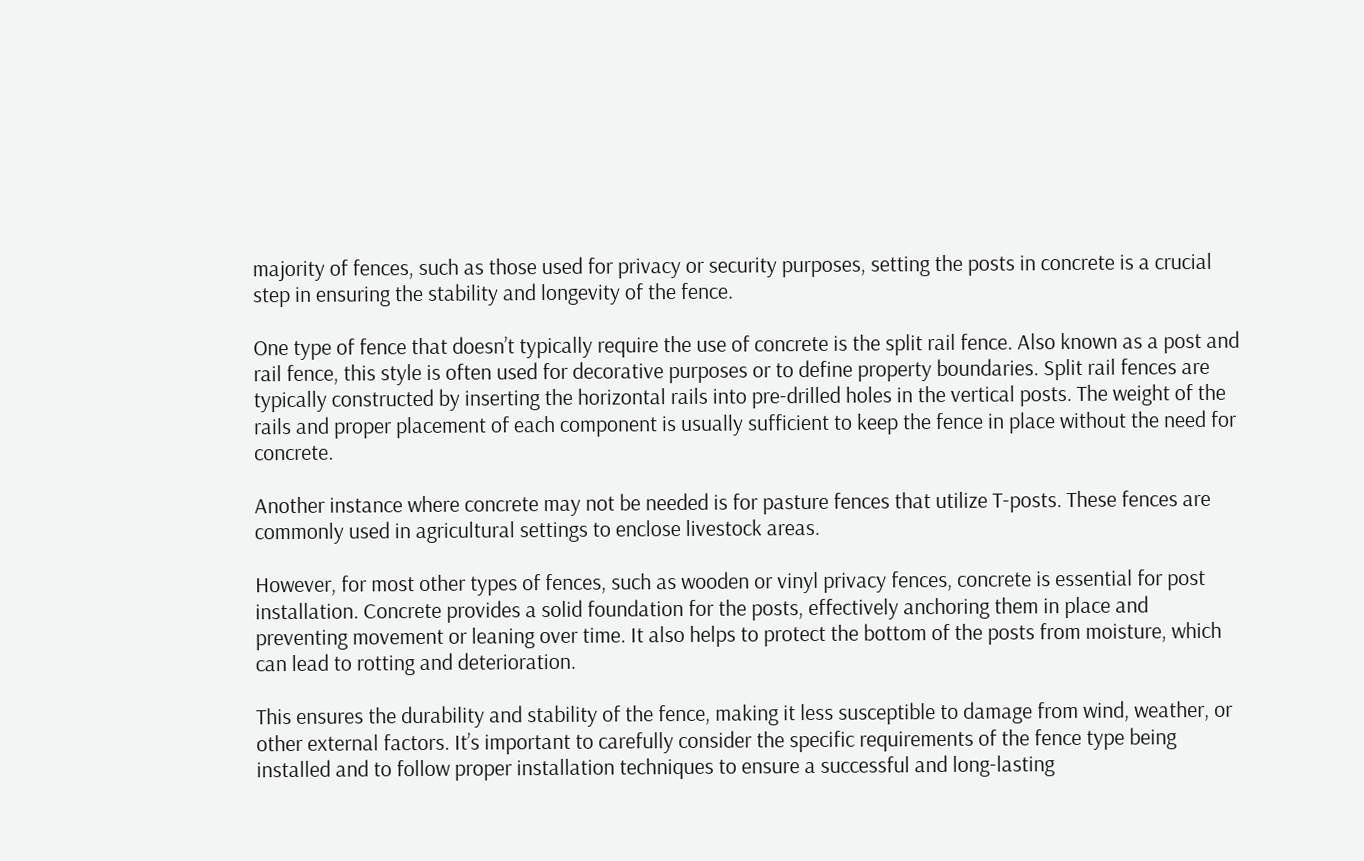majority of fences, such as those used for privacy or security purposes, setting the posts in concrete is a crucial step in ensuring the stability and longevity of the fence.

One type of fence that doesn’t typically require the use of concrete is the split rail fence. Also known as a post and rail fence, this style is often used for decorative purposes or to define property boundaries. Split rail fences are typically constructed by inserting the horizontal rails into pre-drilled holes in the vertical posts. The weight of the rails and proper placement of each component is usually sufficient to keep the fence in place without the need for concrete.

Another instance where concrete may not be needed is for pasture fences that utilize T-posts. These fences are commonly used in agricultural settings to enclose livestock areas.

However, for most other types of fences, such as wooden or vinyl privacy fences, concrete is essential for post installation. Concrete provides a solid foundation for the posts, effectively anchoring them in place and preventing movement or leaning over time. It also helps to protect the bottom of the posts from moisture, which can lead to rotting and deterioration.

This ensures the durability and stability of the fence, making it less susceptible to damage from wind, weather, or other external factors. It’s important to carefully consider the specific requirements of the fence type being installed and to follow proper installation techniques to ensure a successful and long-lasting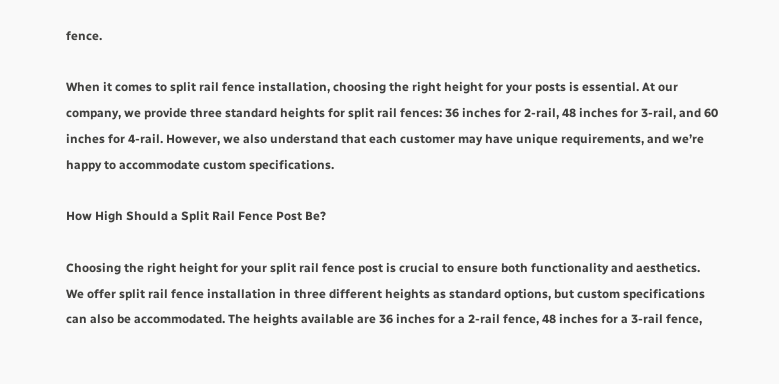fence.

When it comes to split rail fence installation, choosing the right height for your posts is essential. At our company, we provide three standard heights for split rail fences: 36 inches for 2-rail, 48 inches for 3-rail, and 60 inches for 4-rail. However, we also understand that each customer may have unique requirements, and we’re happy to accommodate custom specifications.

How High Should a Split Rail Fence Post Be?

Choosing the right height for your split rail fence post is crucial to ensure both functionality and aesthetics. We offer split rail fence installation in three different heights as standard options, but custom specifications can also be accommodated. The heights available are 36 inches for a 2-rail fence, 48 inches for a 3-rail fence,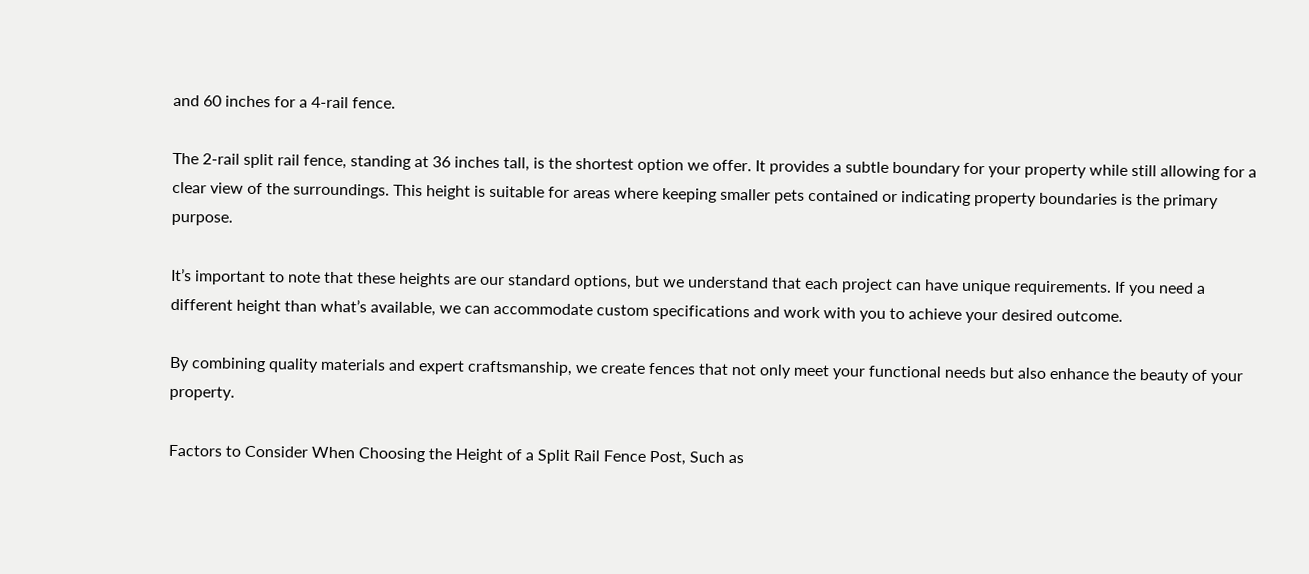and 60 inches for a 4-rail fence.

The 2-rail split rail fence, standing at 36 inches tall, is the shortest option we offer. It provides a subtle boundary for your property while still allowing for a clear view of the surroundings. This height is suitable for areas where keeping smaller pets contained or indicating property boundaries is the primary purpose.

It’s important to note that these heights are our standard options, but we understand that each project can have unique requirements. If you need a different height than what’s available, we can accommodate custom specifications and work with you to achieve your desired outcome.

By combining quality materials and expert craftsmanship, we create fences that not only meet your functional needs but also enhance the beauty of your property.

Factors to Consider When Choosing the Height of a Split Rail Fence Post, Such as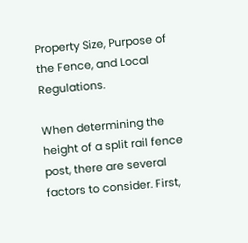Property Size, Purpose of the Fence, and Local Regulations.

When determining the height of a split rail fence post, there are several factors to consider. First,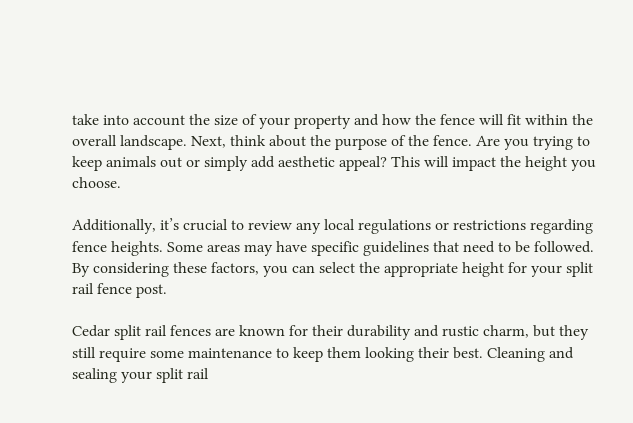take into account the size of your property and how the fence will fit within the overall landscape. Next, think about the purpose of the fence. Are you trying to keep animals out or simply add aesthetic appeal? This will impact the height you choose.

Additionally, it’s crucial to review any local regulations or restrictions regarding fence heights. Some areas may have specific guidelines that need to be followed. By considering these factors, you can select the appropriate height for your split rail fence post.

Cedar split rail fences are known for their durability and rustic charm, but they still require some maintenance to keep them looking their best. Cleaning and sealing your split rail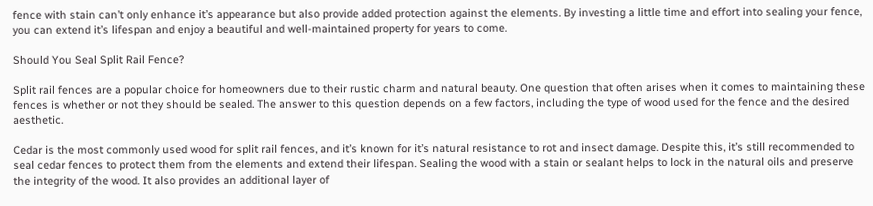fence with stain can’t only enhance it’s appearance but also provide added protection against the elements. By investing a little time and effort into sealing your fence, you can extend it’s lifespan and enjoy a beautiful and well-maintained property for years to come.

Should You Seal Split Rail Fence?

Split rail fences are a popular choice for homeowners due to their rustic charm and natural beauty. One question that often arises when it comes to maintaining these fences is whether or not they should be sealed. The answer to this question depends on a few factors, including the type of wood used for the fence and the desired aesthetic.

Cedar is the most commonly used wood for split rail fences, and it’s known for it’s natural resistance to rot and insect damage. Despite this, it’s still recommended to seal cedar fences to protect them from the elements and extend their lifespan. Sealing the wood with a stain or sealant helps to lock in the natural oils and preserve the integrity of the wood. It also provides an additional layer of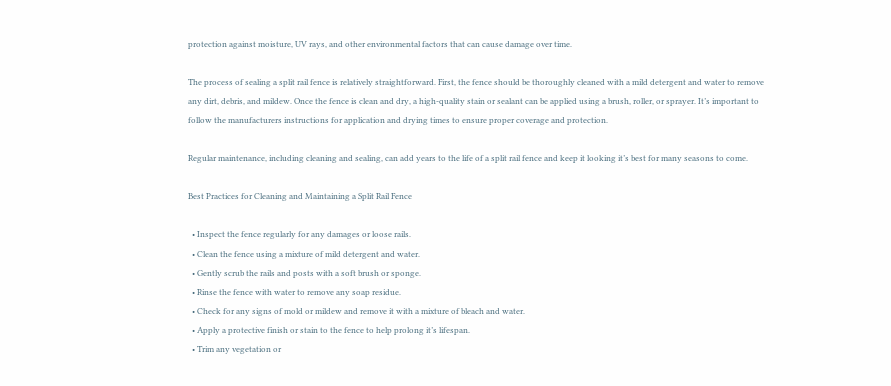protection against moisture, UV rays, and other environmental factors that can cause damage over time.

The process of sealing a split rail fence is relatively straightforward. First, the fence should be thoroughly cleaned with a mild detergent and water to remove any dirt, debris, and mildew. Once the fence is clean and dry, a high-quality stain or sealant can be applied using a brush, roller, or sprayer. It’s important to follow the manufacturers instructions for application and drying times to ensure proper coverage and protection.

Regular maintenance, including cleaning and sealing, can add years to the life of a split rail fence and keep it looking it’s best for many seasons to come.

Best Practices for Cleaning and Maintaining a Split Rail Fence

  • Inspect the fence regularly for any damages or loose rails.
  • Clean the fence using a mixture of mild detergent and water.
  • Gently scrub the rails and posts with a soft brush or sponge.
  • Rinse the fence with water to remove any soap residue.
  • Check for any signs of mold or mildew and remove it with a mixture of bleach and water.
  • Apply a protective finish or stain to the fence to help prolong it’s lifespan.
  • Trim any vegetation or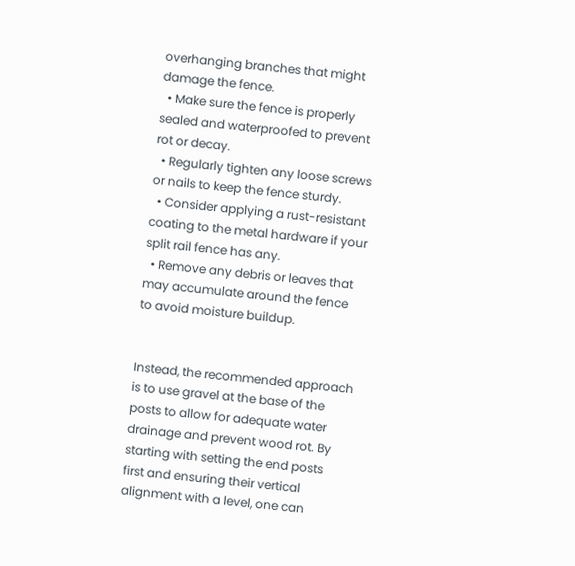overhanging branches that might damage the fence.
  • Make sure the fence is properly sealed and waterproofed to prevent rot or decay.
  • Regularly tighten any loose screws or nails to keep the fence sturdy.
  • Consider applying a rust-resistant coating to the metal hardware if your split rail fence has any.
  • Remove any debris or leaves that may accumulate around the fence to avoid moisture buildup.


Instead, the recommended approach is to use gravel at the base of the posts to allow for adequate water drainage and prevent wood rot. By starting with setting the end posts first and ensuring their vertical alignment with a level, one can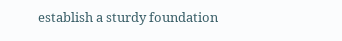establish a sturdy foundation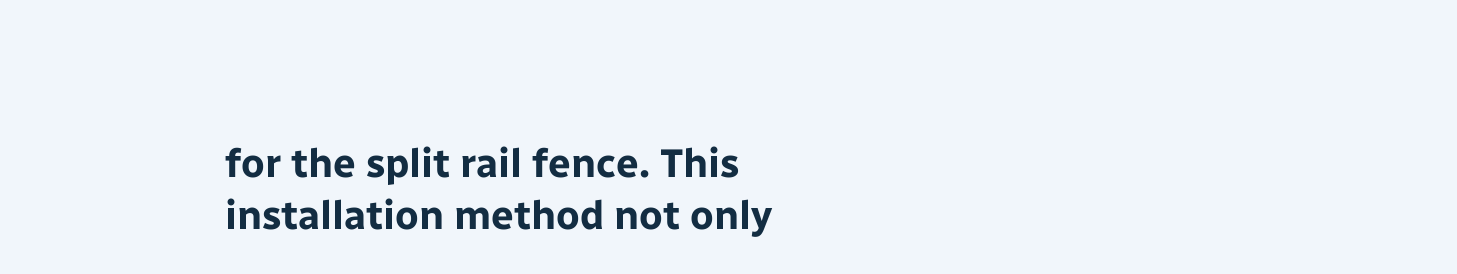for the split rail fence. This installation method not only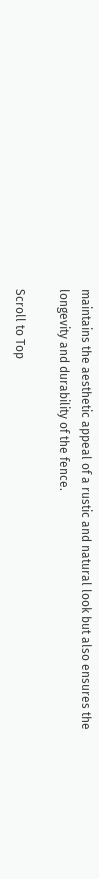maintains the aesthetic appeal of a rustic and natural look but also ensures the longevity and durability of the fence.

Scroll to Top